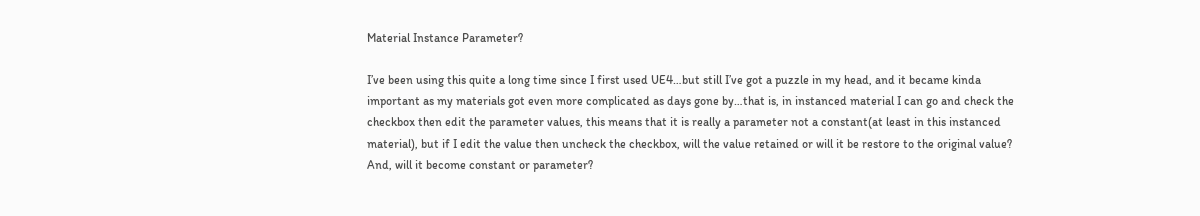Material Instance Parameter?

I’ve been using this quite a long time since I first used UE4…but still I’ve got a puzzle in my head, and it became kinda important as my materials got even more complicated as days gone by…that is, in instanced material I can go and check the checkbox then edit the parameter values, this means that it is really a parameter not a constant(at least in this instanced material), but if I edit the value then uncheck the checkbox, will the value retained or will it be restore to the original value? And, will it become constant or parameter?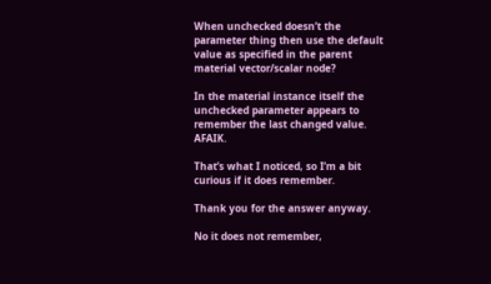When unchecked doesn’t the parameter thing then use the default value as specified in the parent material vector/scalar node?

In the material instance itself the unchecked parameter appears to remember the last changed value. AFAIK.

That’s what I noticed, so I’m a bit curious if it does remember.

Thank you for the answer anyway.

No it does not remember,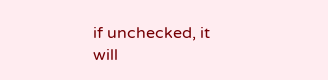if unchecked, it will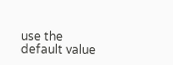use the default value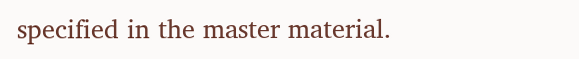specified in the master material.